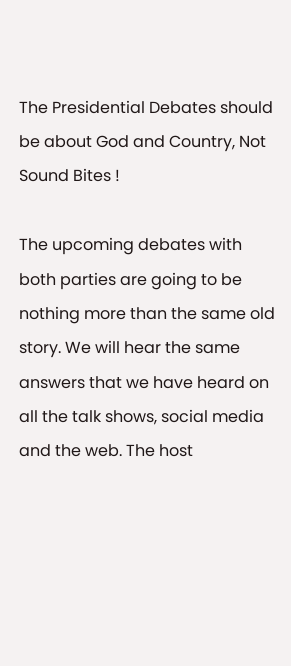The Presidential Debates should be about God and Country, Not Sound Bites !

The upcoming debates with both parties are going to be nothing more than the same old story. We will hear the same answers that we have heard on all the talk shows, social media and the web. The host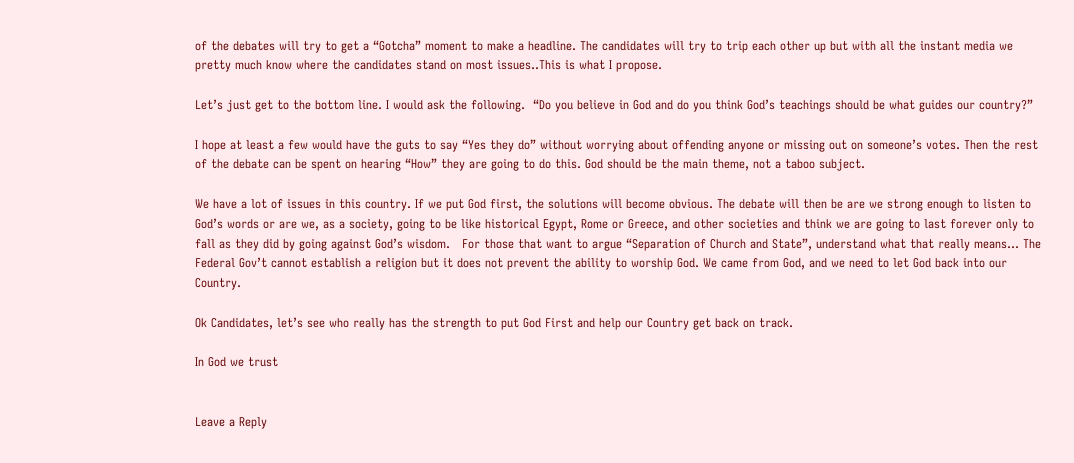of the debates will try to get a “Gotcha” moment to make a headline. The candidates will try to trip each other up but with all the instant media we pretty much know where the candidates stand on most issues..This is what I propose.

Let’s just get to the bottom line. I would ask the following.  “Do you believe in God and do you think God’s teachings should be what guides our country?”

I hope at least a few would have the guts to say “Yes they do” without worrying about offending anyone or missing out on someone’s votes. Then the rest of the debate can be spent on hearing “How” they are going to do this. God should be the main theme, not a taboo subject.

We have a lot of issues in this country. If we put God first, the solutions will become obvious. The debate will then be are we strong enough to listen to God’s words or are we, as a society, going to be like historical Egypt, Rome or Greece, and other societies and think we are going to last forever only to fall as they did by going against God’s wisdom.   For those that want to argue “Separation of Church and State”, understand what that really means… The Federal Gov’t cannot establish a religion but it does not prevent the ability to worship God. We came from God, and we need to let God back into our Country.

Ok Candidates, let’s see who really has the strength to put God First and help our Country get back on track.

In God we trust


Leave a Reply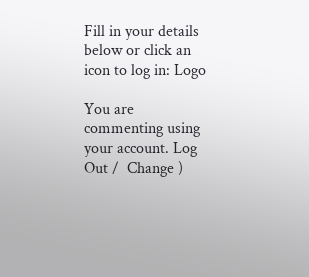Fill in your details below or click an icon to log in: Logo

You are commenting using your account. Log Out /  Change )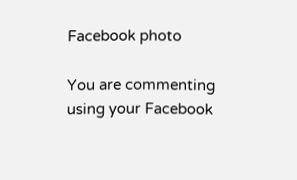Facebook photo

You are commenting using your Facebook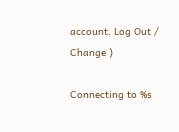account. Log Out /  Change )

Connecting to %s